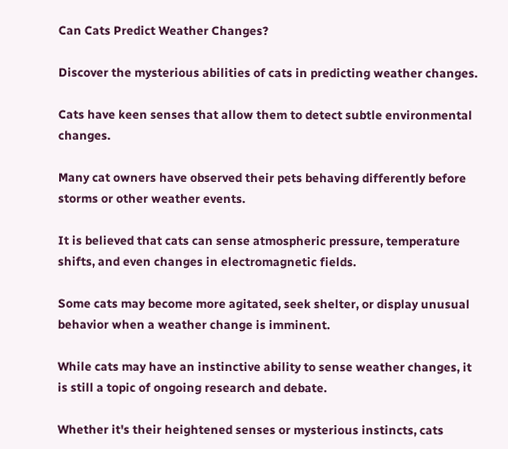Can Cats Predict Weather Changes?

Discover the mysterious abilities of cats in predicting weather changes.

Cats have keen senses that allow them to detect subtle environmental changes.

Many cat owners have observed their pets behaving differently before storms or other weather events.

It is believed that cats can sense atmospheric pressure, temperature shifts, and even changes in electromagnetic fields.

Some cats may become more agitated, seek shelter, or display unusual behavior when a weather change is imminent.

While cats may have an instinctive ability to sense weather changes, it is still a topic of ongoing research and debate.

Whether it's their heightened senses or mysterious instincts, cats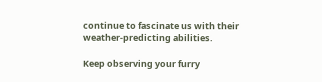continue to fascinate us with their weather-predicting abilities.

Keep observing your furry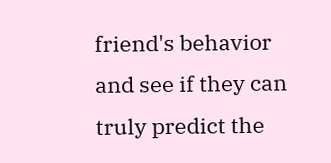friend's behavior and see if they can truly predict the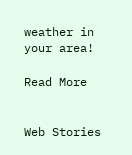weather in your area!

Read More


Web Stories